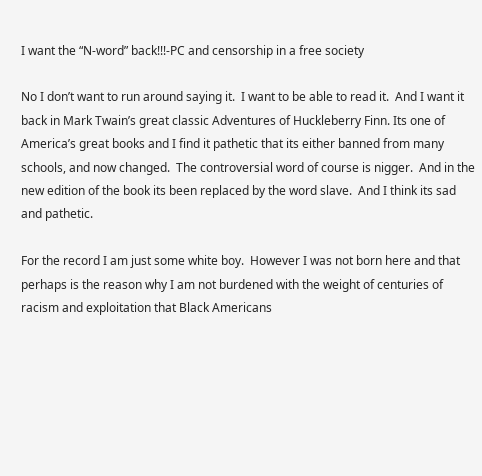I want the “N-word” back!!!-PC and censorship in a free society

No I don’t want to run around saying it.  I want to be able to read it.  And I want it back in Mark Twain’s great classic Adventures of Huckleberry Finn. Its one of America’s great books and I find it pathetic that its either banned from many schools, and now changed.  The controversial word of course is nigger.  And in the new edition of the book its been replaced by the word slave.  And I think its sad and pathetic.

For the record I am just some white boy.  However I was not born here and that perhaps is the reason why I am not burdened with the weight of centuries of racism and exploitation that Black Americans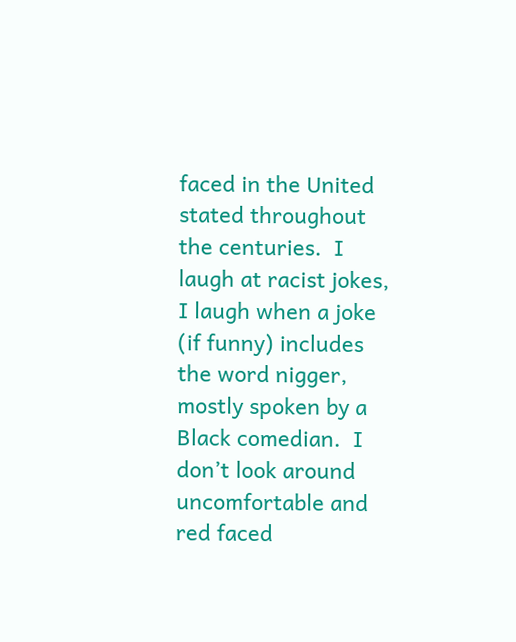faced in the United stated throughout the centuries.  I laugh at racist jokes, I laugh when a joke (if funny) includes the word nigger, mostly spoken by a Black comedian.  I don’t look around uncomfortable and red faced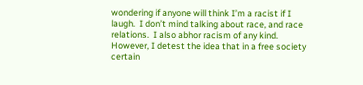wondering if anyone will think I’m a racist if I laugh.  I don’t mind talking about race, and race relations.  I also abhor racism of any kind.  However, I detest the idea that in a free society certain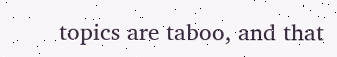topics are taboo, and that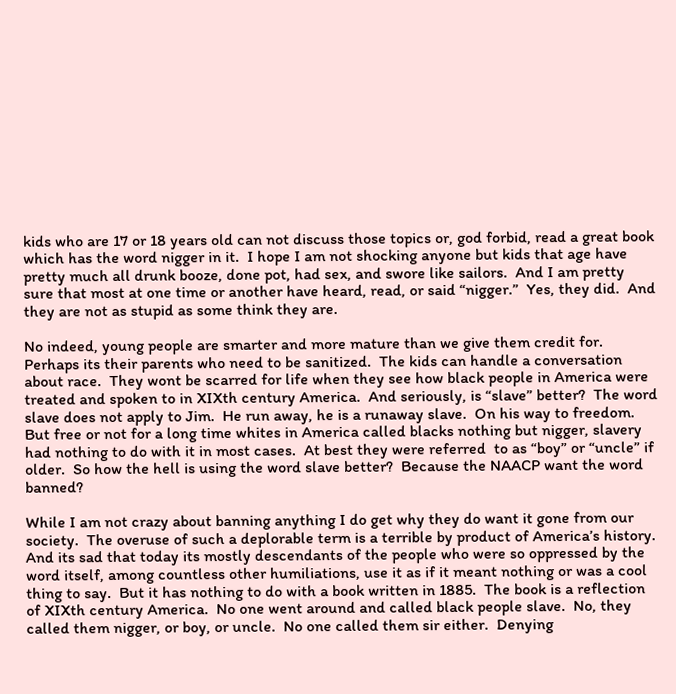kids who are 17 or 18 years old can not discuss those topics or, god forbid, read a great book which has the word nigger in it.  I hope I am not shocking anyone but kids that age have pretty much all drunk booze, done pot, had sex, and swore like sailors.  And I am pretty sure that most at one time or another have heard, read, or said “nigger.”  Yes, they did.  And they are not as stupid as some think they are.

No indeed, young people are smarter and more mature than we give them credit for.  Perhaps its their parents who need to be sanitized.  The kids can handle a conversation about race.  They wont be scarred for life when they see how black people in America were treated and spoken to in XIXth century America.  And seriously, is “slave” better?  The word slave does not apply to Jim.  He run away, he is a runaway slave.  On his way to freedom.  But free or not for a long time whites in America called blacks nothing but nigger, slavery had nothing to do with it in most cases.  At best they were referred  to as “boy” or “uncle” if older.  So how the hell is using the word slave better?  Because the NAACP want the word banned?

While I am not crazy about banning anything I do get why they do want it gone from our society.  The overuse of such a deplorable term is a terrible by product of America’s history.  And its sad that today its mostly descendants of the people who were so oppressed by the word itself, among countless other humiliations, use it as if it meant nothing or was a cool thing to say.  But it has nothing to do with a book written in 1885.  The book is a reflection of XIXth century America.  No one went around and called black people slave.  No, they called them nigger, or boy, or uncle.  No one called them sir either.  Denying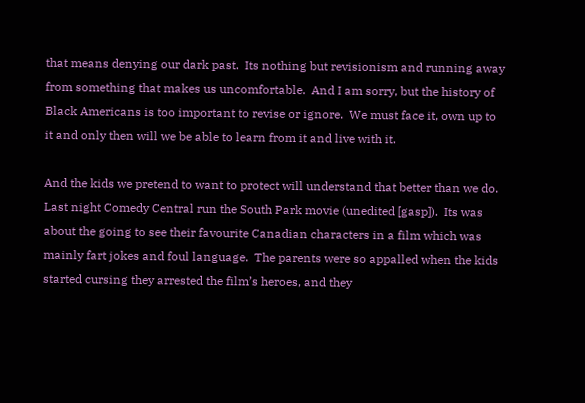that means denying our dark past.  Its nothing but revisionism and running away from something that makes us uncomfortable.  And I am sorry, but the history of Black Americans is too important to revise or ignore.  We must face it, own up to it and only then will we be able to learn from it and live with it.

And the kids we pretend to want to protect will understand that better than we do.  Last night Comedy Central run the South Park movie (unedited [gasp]).  Its was about the going to see their favourite Canadian characters in a film which was mainly fart jokes and foul language.  The parents were so appalled when the kids started cursing they arrested the film’s heroes, and they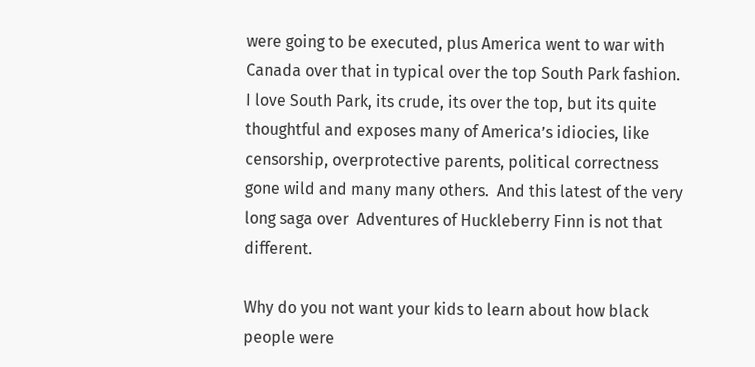were going to be executed, plus America went to war with Canada over that in typical over the top South Park fashion.  I love South Park, its crude, its over the top, but its quite thoughtful and exposes many of America’s idiocies, like censorship, overprotective parents, political correctness gone wild and many many others.  And this latest of the very long saga over  Adventures of Huckleberry Finn is not that different.

Why do you not want your kids to learn about how black people were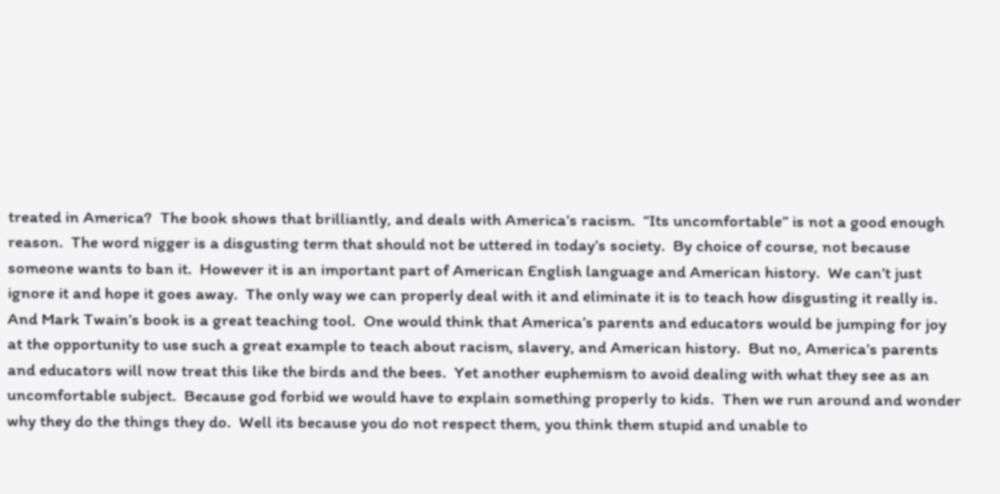treated in America?  The book shows that brilliantly, and deals with America’s racism.  “Its uncomfortable” is not a good enough reason.  The word nigger is a disgusting term that should not be uttered in today’s society.  By choice of course, not because someone wants to ban it.  However it is an important part of American English language and American history.  We can’t just ignore it and hope it goes away.  The only way we can properly deal with it and eliminate it is to teach how disgusting it really is.  And Mark Twain’s book is a great teaching tool.  One would think that America’s parents and educators would be jumping for joy at the opportunity to use such a great example to teach about racism, slavery, and American history.  But no, America’s parents and educators will now treat this like the birds and the bees.  Yet another euphemism to avoid dealing with what they see as an uncomfortable subject.  Because god forbid we would have to explain something properly to kids.  Then we run around and wonder why they do the things they do.  Well its because you do not respect them, you think them stupid and unable to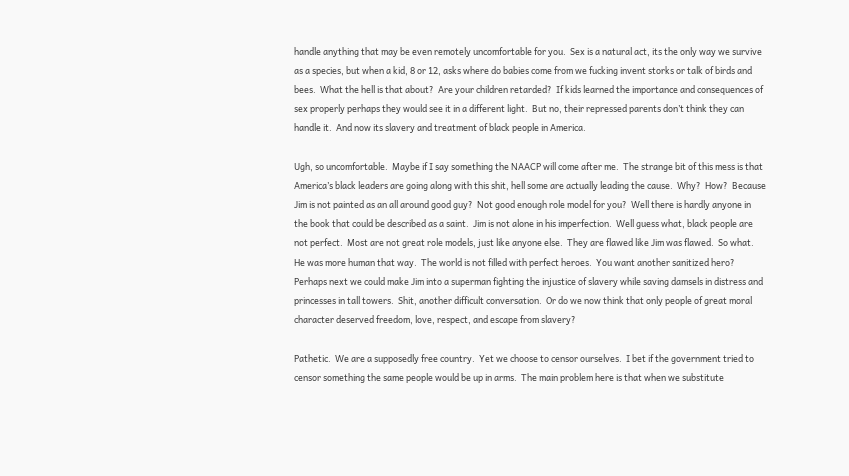handle anything that may be even remotely uncomfortable for you.  Sex is a natural act, its the only way we survive as a species, but when a kid, 8 or 12, asks where do babies come from we fucking invent storks or talk of birds and bees.  What the hell is that about?  Are your children retarded?  If kids learned the importance and consequences of sex properly perhaps they would see it in a different light.  But no, their repressed parents don’t think they can handle it.  And now its slavery and treatment of black people in America.

Ugh, so uncomfortable.  Maybe if I say something the NAACP will come after me.  The strange bit of this mess is that America’s black leaders are going along with this shit, hell some are actually leading the cause.  Why?  How?  Because Jim is not painted as an all around good guy?  Not good enough role model for you?  Well there is hardly anyone in the book that could be described as a saint.  Jim is not alone in his imperfection.  Well guess what, black people are not perfect.  Most are not great role models, just like anyone else.  They are flawed like Jim was flawed.  So what.  He was more human that way.  The world is not filled with perfect heroes.  You want another sanitized hero?  Perhaps next we could make Jim into a superman fighting the injustice of slavery while saving damsels in distress and princesses in tall towers.  Shit, another difficult conversation.  Or do we now think that only people of great moral character deserved freedom, love, respect, and escape from slavery?

Pathetic.  We are a supposedly free country.  Yet we choose to censor ourselves.  I bet if the government tried to censor something the same people would be up in arms.  The main problem here is that when we substitute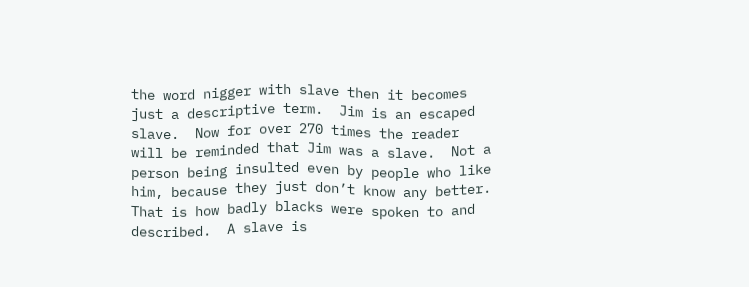the word nigger with slave then it becomes just a descriptive term.  Jim is an escaped slave.  Now for over 270 times the reader will be reminded that Jim was a slave.  Not a person being insulted even by people who like him, because they just don’t know any better.  That is how badly blacks were spoken to and described.  A slave is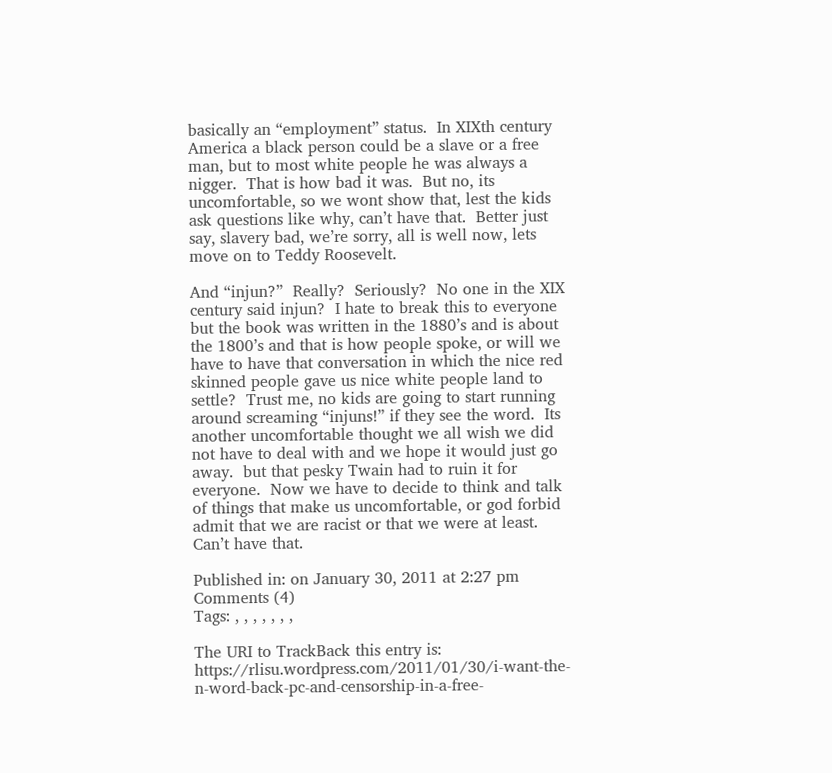basically an “employment” status.  In XIXth century America a black person could be a slave or a free man, but to most white people he was always a nigger.  That is how bad it was.  But no, its uncomfortable, so we wont show that, lest the kids ask questions like why, can’t have that.  Better just say, slavery bad, we’re sorry, all is well now, lets move on to Teddy Roosevelt.

And “injun?”  Really?  Seriously?  No one in the XIX century said injun?  I hate to break this to everyone but the book was written in the 1880’s and is about the 1800’s and that is how people spoke, or will we have to have that conversation in which the nice red skinned people gave us nice white people land to settle?  Trust me, no kids are going to start running around screaming “injuns!” if they see the word.  Its another uncomfortable thought we all wish we did not have to deal with and we hope it would just go away.  but that pesky Twain had to ruin it for everyone.  Now we have to decide to think and talk of things that make us uncomfortable, or god forbid admit that we are racist or that we were at least.  Can’t have that.

Published in: on January 30, 2011 at 2:27 pm  Comments (4)
Tags: , , , , , , ,

The URI to TrackBack this entry is: https://rlisu.wordpress.com/2011/01/30/i-want-the-n-word-back-pc-and-censorship-in-a-free-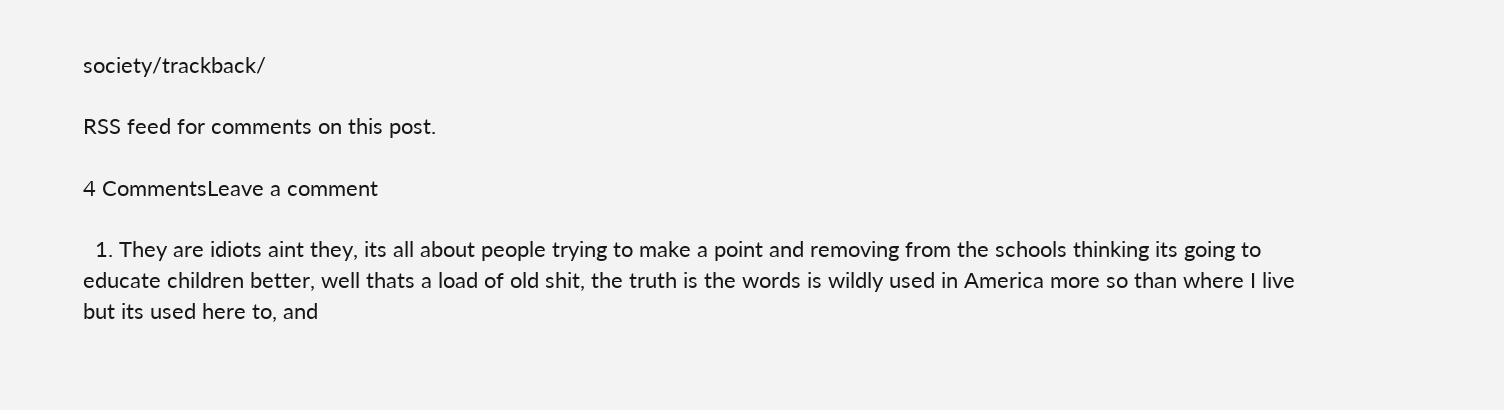society/trackback/

RSS feed for comments on this post.

4 CommentsLeave a comment

  1. They are idiots aint they, its all about people trying to make a point and removing from the schools thinking its going to educate children better, well thats a load of old shit, the truth is the words is wildly used in America more so than where I live but its used here to, and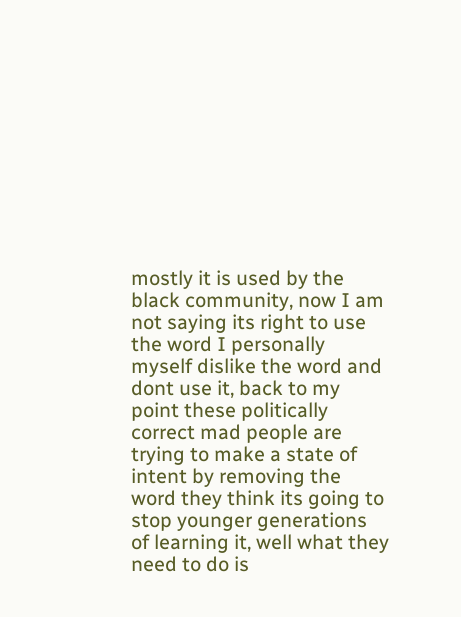mostly it is used by the black community, now I am not saying its right to use the word I personally myself dislike the word and dont use it, back to my point these politically correct mad people are trying to make a state of intent by removing the word they think its going to stop younger generations of learning it, well what they need to do is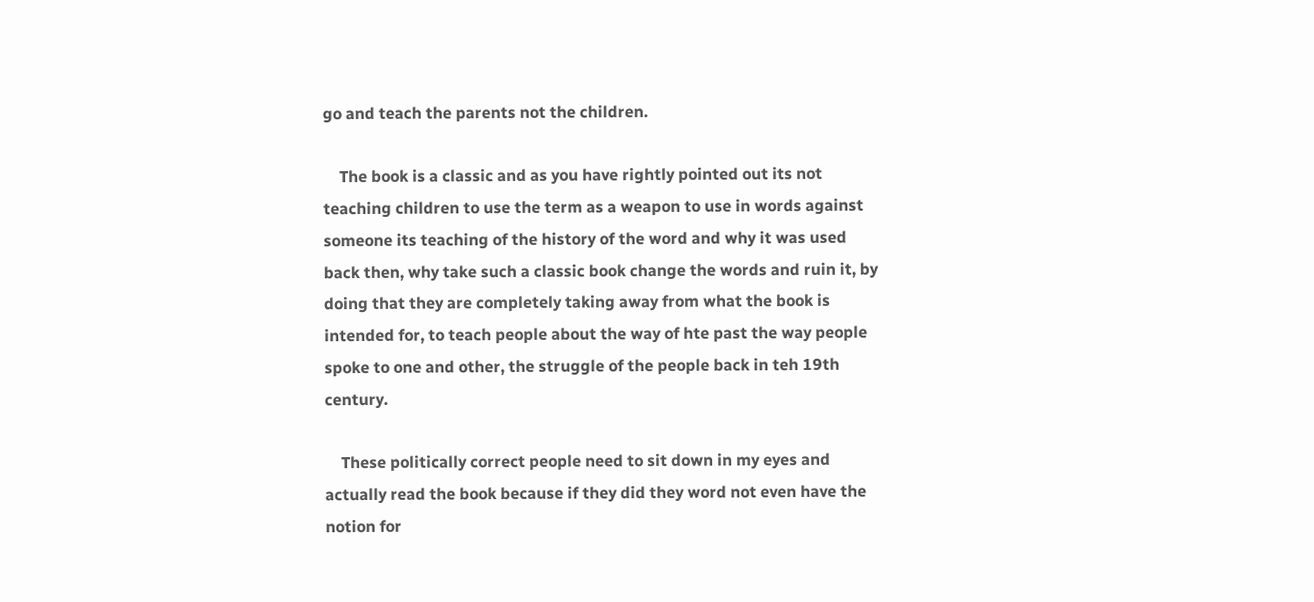go and teach the parents not the children.

    The book is a classic and as you have rightly pointed out its not teaching children to use the term as a weapon to use in words against someone its teaching of the history of the word and why it was used back then, why take such a classic book change the words and ruin it, by doing that they are completely taking away from what the book is intended for, to teach people about the way of hte past the way people spoke to one and other, the struggle of the people back in teh 19th century.

    These politically correct people need to sit down in my eyes and actually read the book because if they did they word not even have the notion for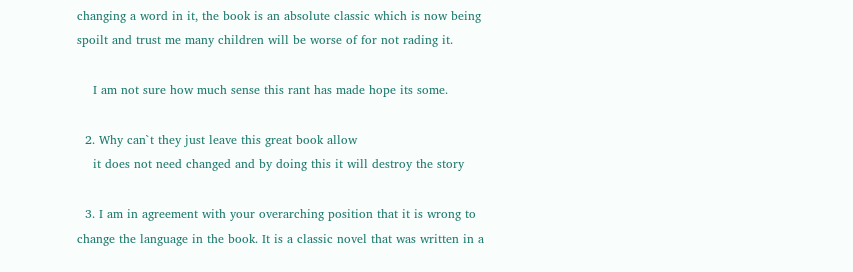changing a word in it, the book is an absolute classic which is now being spoilt and trust me many children will be worse of for not rading it.

    I am not sure how much sense this rant has made hope its some.

  2. Why can`t they just leave this great book allow
    it does not need changed and by doing this it will destroy the story

  3. I am in agreement with your overarching position that it is wrong to change the language in the book. It is a classic novel that was written in a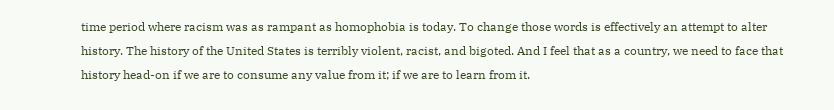time period where racism was as rampant as homophobia is today. To change those words is effectively an attempt to alter history. The history of the United States is terribly violent, racist, and bigoted. And I feel that as a country, we need to face that history head-on if we are to consume any value from it; if we are to learn from it.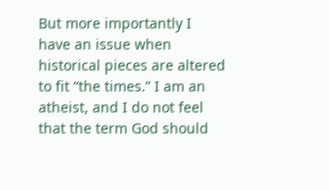But more importantly I have an issue when historical pieces are altered to fit “the times.” I am an atheist, and I do not feel that the term God should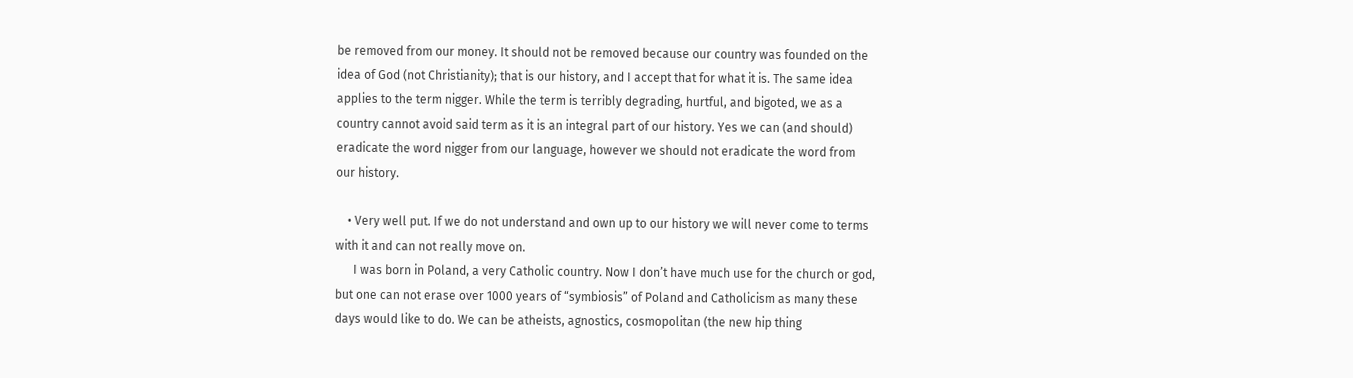be removed from our money. It should not be removed because our country was founded on the idea of God (not Christianity); that is our history, and I accept that for what it is. The same idea applies to the term nigger. While the term is terribly degrading, hurtful, and bigoted, we as a country cannot avoid said term as it is an integral part of our history. Yes we can (and should) eradicate the word nigger from our language, however we should not eradicate the word from our history.

    • Very well put. If we do not understand and own up to our history we will never come to terms with it and can not really move on.
      I was born in Poland, a very Catholic country. Now I don’t have much use for the church or god, but one can not erase over 1000 years of “symbiosis” of Poland and Catholicism as many these days would like to do. We can be atheists, agnostics, cosmopolitan (the new hip thing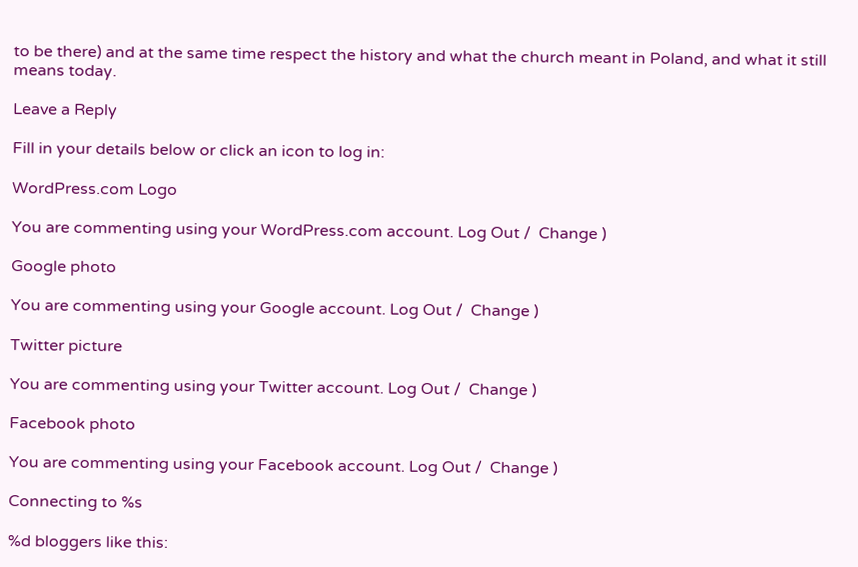to be there) and at the same time respect the history and what the church meant in Poland, and what it still means today.

Leave a Reply

Fill in your details below or click an icon to log in:

WordPress.com Logo

You are commenting using your WordPress.com account. Log Out /  Change )

Google photo

You are commenting using your Google account. Log Out /  Change )

Twitter picture

You are commenting using your Twitter account. Log Out /  Change )

Facebook photo

You are commenting using your Facebook account. Log Out /  Change )

Connecting to %s

%d bloggers like this: